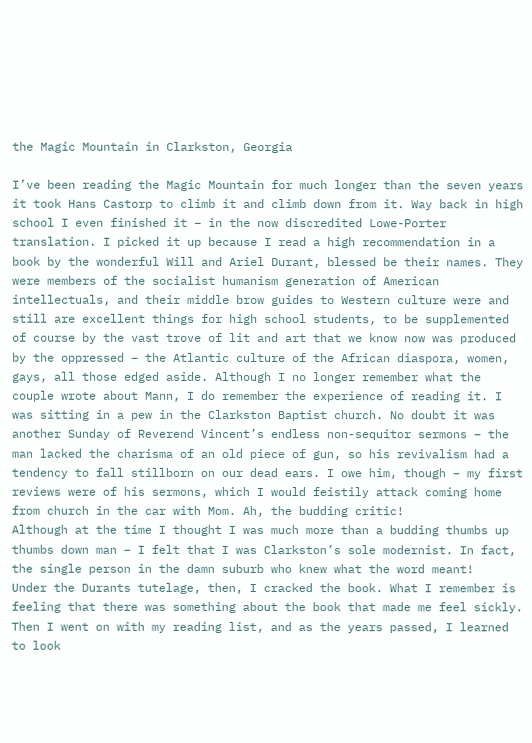the Magic Mountain in Clarkston, Georgia

I’ve been reading the Magic Mountain for much longer than the seven years it took Hans Castorp to climb it and climb down from it. Way back in high school I even finished it – in the now discredited Lowe-Porter translation. I picked it up because I read a high recommendation in a book by the wonderful Will and Ariel Durant, blessed be their names. They were members of the socialist humanism generation of American intellectuals, and their middle brow guides to Western culture were and still are excellent things for high school students, to be supplemented of course by the vast trove of lit and art that we know now was produced by the oppressed – the Atlantic culture of the African diaspora, women, gays, all those edged aside. Although I no longer remember what the couple wrote about Mann, I do remember the experience of reading it. I was sitting in a pew in the Clarkston Baptist church. No doubt it was another Sunday of Reverend Vincent’s endless non-sequitor sermons – the man lacked the charisma of an old piece of gun, so his revivalism had a tendency to fall stillborn on our dead ears. I owe him, though – my first reviews were of his sermons, which I would feistily attack coming home from church in the car with Mom. Ah, the budding critic!
Although at the time I thought I was much more than a budding thumbs up thumbs down man – I felt that I was Clarkston’s sole modernist. In fact, the single person in the damn suburb who knew what the word meant!
Under the Durants tutelage, then, I cracked the book. What I remember is feeling that there was something about the book that made me feel sickly. Then I went on with my reading list, and as the years passed, I learned to look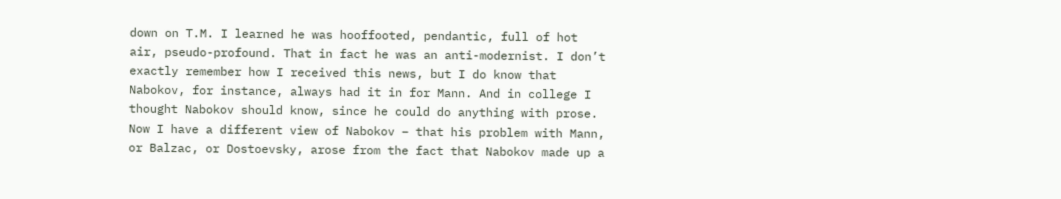down on T.M. I learned he was hooffooted, pendantic, full of hot air, pseudo-profound. That in fact he was an anti-modernist. I don’t exactly remember how I received this news, but I do know that Nabokov, for instance, always had it in for Mann. And in college I thought Nabokov should know, since he could do anything with prose. Now I have a different view of Nabokov – that his problem with Mann, or Balzac, or Dostoevsky, arose from the fact that Nabokov made up a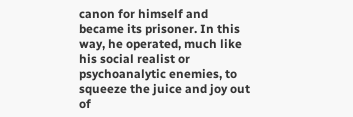canon for himself and became its prisoner. In this way, he operated, much like his social realist or psychoanalytic enemies, to squeeze the juice and joy out of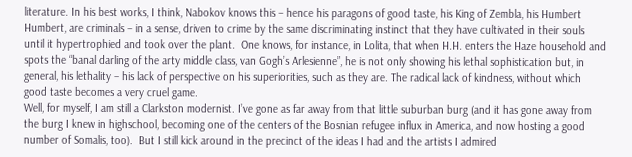literature. In his best works, I think, Nabokov knows this – hence his paragons of good taste, his King of Zembla, his Humbert Humbert, are criminals – in a sense, driven to crime by the same discriminating instinct that they have cultivated in their souls until it hypertrophied and took over the plant.  One knows, for instance, in Lolita, that when H.H. enters the Haze household and spots the “banal darling of the arty middle class, van Gogh’s Arlesienne”, he is not only showing his lethal sophistication but, in general, his lethality – his lack of perspective on his superiorities, such as they are. The radical lack of kindness, without which good taste becomes a very cruel game.
Well, for myself, I am still a Clarkston modernist. I’ve gone as far away from that little suburban burg (and it has gone away from the burg I knew in highschool, becoming one of the centers of the Bosnian refugee influx in America, and now hosting a good number of Somalis, too).  But I still kick around in the precinct of the ideas I had and the artists I admired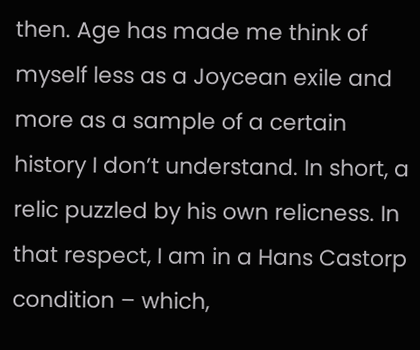then. Age has made me think of myself less as a Joycean exile and more as a sample of a certain history I don’t understand. In short, a relic puzzled by his own relicness. In that respect, I am in a Hans Castorp condition – which,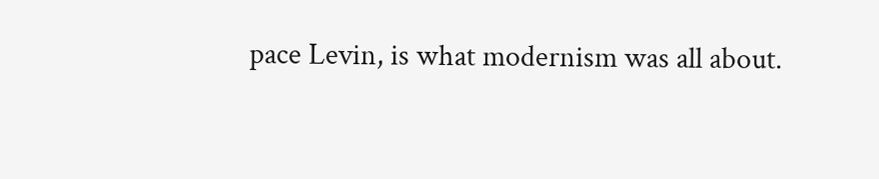pace Levin, is what modernism was all about.